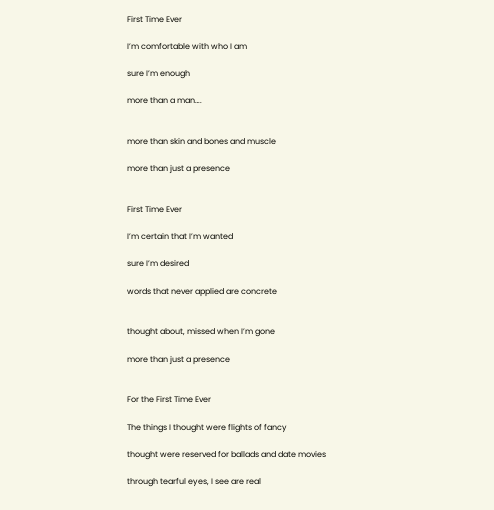First Time Ever

I’m comfortable with who I am

sure I’m enough

more than a man….


more than skin and bones and muscle

more than just a presence


First Time Ever

I’m certain that I’m wanted

sure I’m desired

words that never applied are concrete


thought about, missed when I’m gone

more than just a presence


For the First Time Ever

The things I thought were flights of fancy

thought were reserved for ballads and date movies

through tearful eyes, I see are real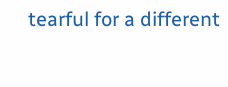tearful for a different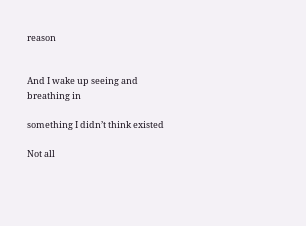reason


And I wake up seeing and breathing in

something I didn’t think existed

Not all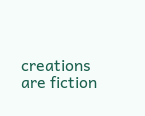creations are fiction